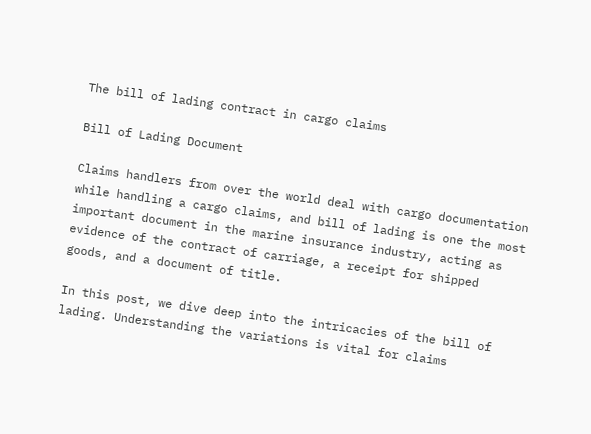The bill of lading contract in cargo claims

Bill of Lading Document

Claims handlers from over the world deal with cargo documentation while handling a cargo claims, and bill of lading is one the most important document in the marine insurance industry, acting as evidence of the contract of carriage, a receipt for shipped goods, and a document of title.

In this post, we dive deep into the intricacies of the bill of lading. Understanding the variations is vital for claims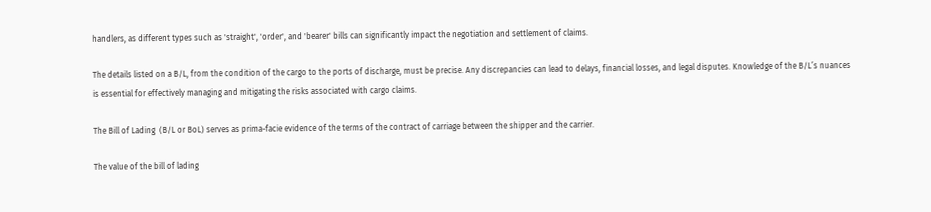handlers, as different types such as 'straight', 'order', and 'bearer' bills can significantly impact the negotiation and settlement of claims.

The details listed on a B/L, from the condition of the cargo to the ports of discharge, must be precise. Any discrepancies can lead to delays, financial losses, and legal disputes. Knowledge of the B/L’s nuances is essential for effectively managing and mitigating the risks associated with cargo claims.

The Bill of Lading  (B/L or BoL) serves as prima-facie evidence of the terms of the contract of carriage between the shipper and the carrier.

The value of the bill of lading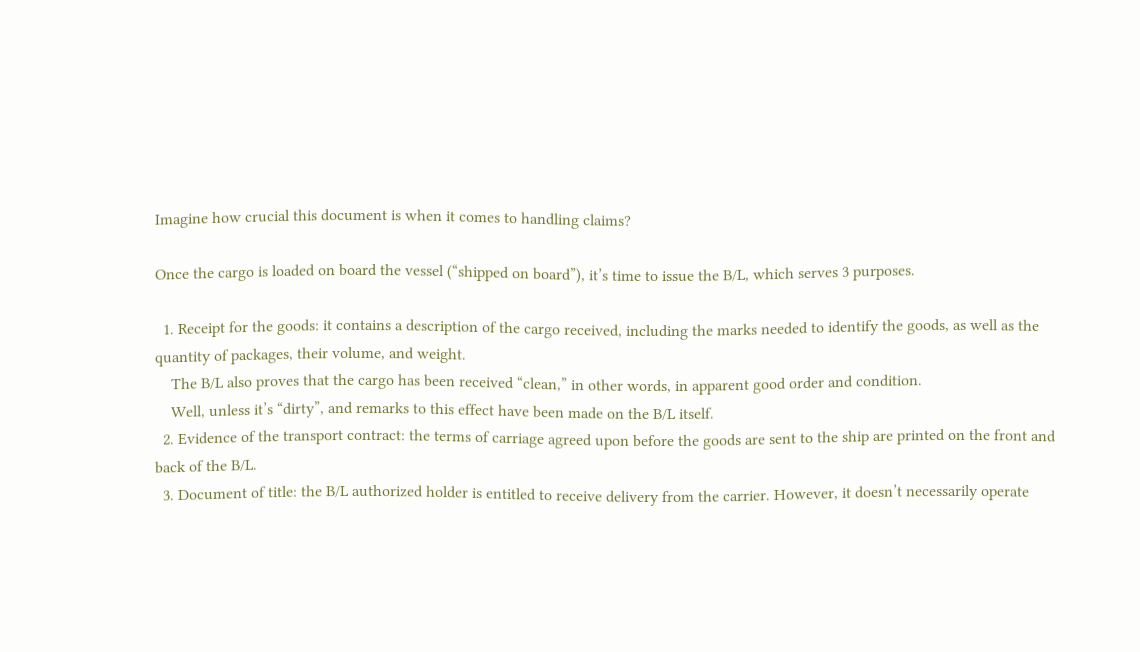Imagine how crucial this document is when it comes to handling claims?

Once the cargo is loaded on board the vessel (“shipped on board”), it’s time to issue the B/L, which serves 3 purposes.

  1. Receipt for the goods: it contains a description of the cargo received, including the marks needed to identify the goods, as well as the quantity of packages, their volume, and weight.
    The B/L also proves that the cargo has been received “clean,” in other words, in apparent good order and condition.
    Well, unless it’s “dirty”, and remarks to this effect have been made on the B/L itself.
  2. Evidence of the transport contract: the terms of carriage agreed upon before the goods are sent to the ship are printed on the front and back of the B/L.
  3. Document of title: the B/L authorized holder is entitled to receive delivery from the carrier. However, it doesn’t necessarily operate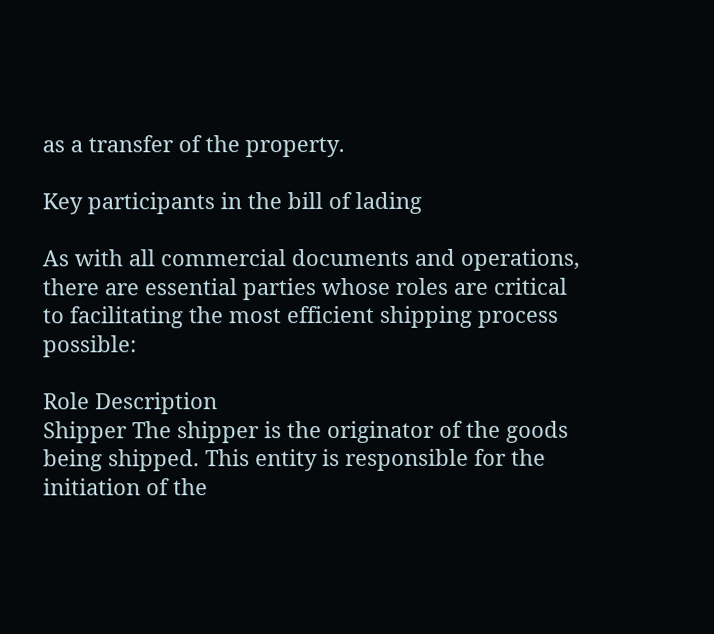as a transfer of the property.

Key participants in the bill of lading

As with all commercial documents and operations, there are essential parties whose roles are critical to facilitating the most efficient shipping process possible:

Role Description
Shipper The shipper is the originator of the goods being shipped. This entity is responsible for the initiation of the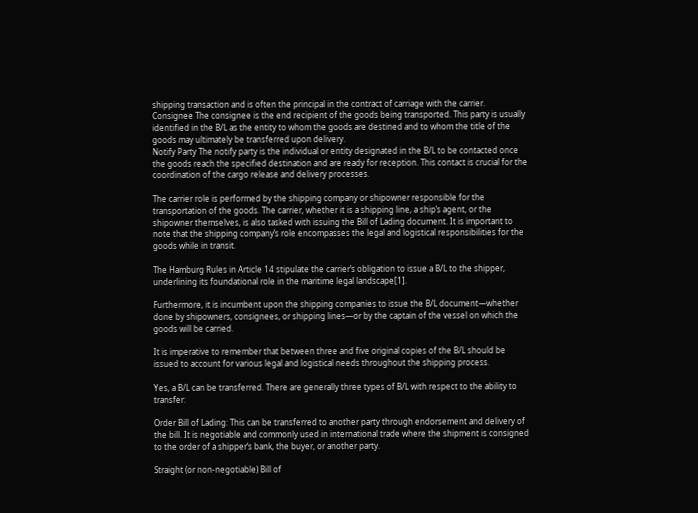shipping transaction and is often the principal in the contract of carriage with the carrier.
Consignee The consignee is the end recipient of the goods being transported. This party is usually identified in the B/L as the entity to whom the goods are destined and to whom the title of the goods may ultimately be transferred upon delivery.
Notify Party The notify party is the individual or entity designated in the B/L to be contacted once the goods reach the specified destination and are ready for reception. This contact is crucial for the coordination of the cargo release and delivery processes.

The carrier role is performed by the shipping company or shipowner responsible for the transportation of the goods. The carrier, whether it is a shipping line, a ship’s agent, or the shipowner themselves, is also tasked with issuing the Bill of Lading document. It is important to note that the shipping company’s role encompasses the legal and logistical responsibilities for the goods while in transit.

The Hamburg Rules in Article 14 stipulate the carrier’s obligation to issue a B/L to the shipper, underlining its foundational role in the maritime legal landscape[1].

Furthermore, it is incumbent upon the shipping companies to issue the B/L document—whether done by shipowners, consignees, or shipping lines—or by the captain of the vessel on which the goods will be carried.

It is imperative to remember that between three and five original copies of the B/L should be issued to account for various legal and logistical needs throughout the shipping process.

Yes, a B/L can be transferred. There are generally three types of B/L with respect to the ability to transfer:

Order Bill of Lading: This can be transferred to another party through endorsement and delivery of the bill. It is negotiable and commonly used in international trade where the shipment is consigned to the order of a shipper’s bank, the buyer, or another party.

Straight (or non-negotiable) Bill of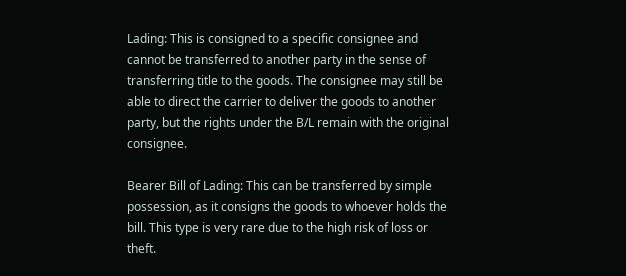Lading: This is consigned to a specific consignee and cannot be transferred to another party in the sense of transferring title to the goods. The consignee may still be able to direct the carrier to deliver the goods to another party, but the rights under the B/L remain with the original consignee.

Bearer Bill of Lading: This can be transferred by simple possession, as it consigns the goods to whoever holds the bill. This type is very rare due to the high risk of loss or theft.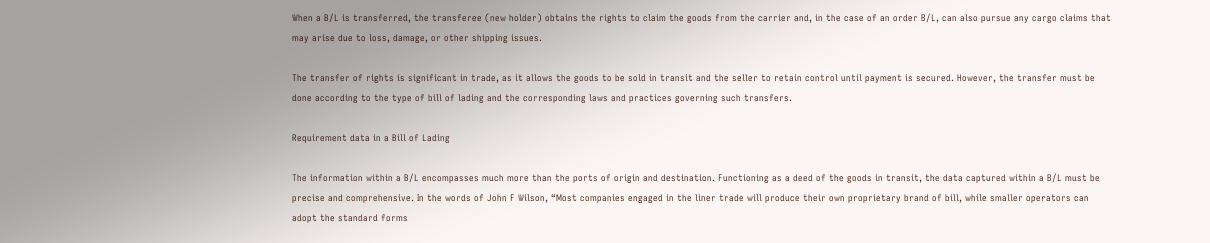When a B/L is transferred, the transferee (new holder) obtains the rights to claim the goods from the carrier and, in the case of an order B/L, can also pursue any cargo claims that may arise due to loss, damage, or other shipping issues.

The transfer of rights is significant in trade, as it allows the goods to be sold in transit and the seller to retain control until payment is secured. However, the transfer must be done according to the type of bill of lading and the corresponding laws and practices governing such transfers.

Requirement data in a Bill of Lading

The information within a B/L encompasses much more than the ports of origin and destination. Functioning as a deed of the goods in transit, the data captured within a B/L must be precise and comprehensive. In the words of John F Wilson, “Most companies engaged in the liner trade will produce their own proprietary brand of bill, while smaller operators can adopt the standard forms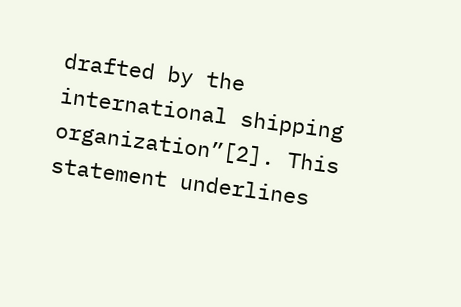drafted by the international shipping organization”[2]. This statement underlines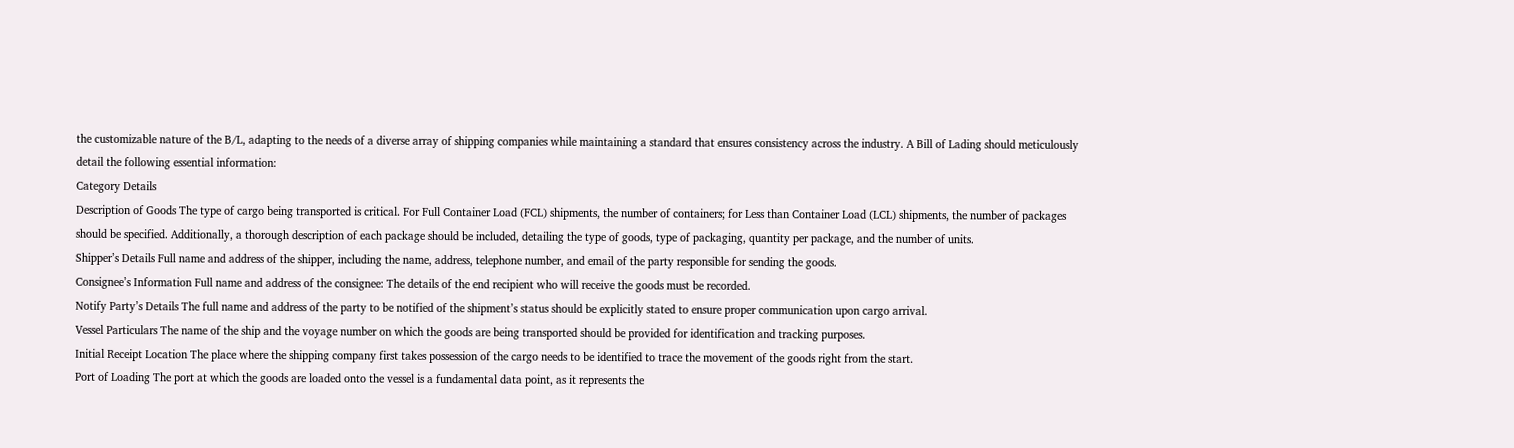the customizable nature of the B/L, adapting to the needs of a diverse array of shipping companies while maintaining a standard that ensures consistency across the industry. A Bill of Lading should meticulously detail the following essential information:
Category Details
Description of Goods The type of cargo being transported is critical. For Full Container Load (FCL) shipments, the number of containers; for Less than Container Load (LCL) shipments, the number of packages should be specified. Additionally, a thorough description of each package should be included, detailing the type of goods, type of packaging, quantity per package, and the number of units.
Shipper’s Details Full name and address of the shipper, including the name, address, telephone number, and email of the party responsible for sending the goods.
Consignee’s Information Full name and address of the consignee: The details of the end recipient who will receive the goods must be recorded.
Notify Party’s Details The full name and address of the party to be notified of the shipment’s status should be explicitly stated to ensure proper communication upon cargo arrival.
Vessel Particulars The name of the ship and the voyage number on which the goods are being transported should be provided for identification and tracking purposes.
Initial Receipt Location The place where the shipping company first takes possession of the cargo needs to be identified to trace the movement of the goods right from the start.
Port of Loading The port at which the goods are loaded onto the vessel is a fundamental data point, as it represents the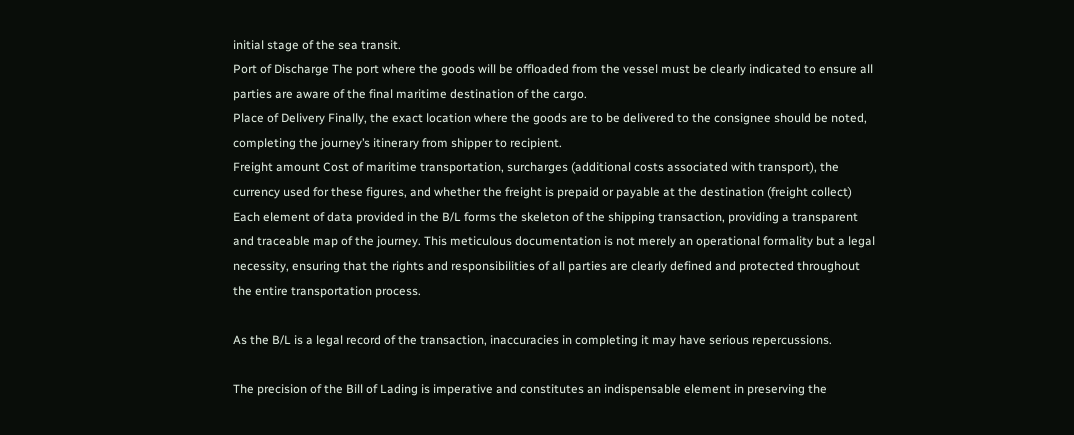initial stage of the sea transit.
Port of Discharge The port where the goods will be offloaded from the vessel must be clearly indicated to ensure all parties are aware of the final maritime destination of the cargo.
Place of Delivery Finally, the exact location where the goods are to be delivered to the consignee should be noted, completing the journey’s itinerary from shipper to recipient.
Freight amount Cost of maritime transportation, surcharges (additional costs associated with transport), the currency used for these figures, and whether the freight is prepaid or payable at the destination (freight collect)
Each element of data provided in the B/L forms the skeleton of the shipping transaction, providing a transparent and traceable map of the journey. This meticulous documentation is not merely an operational formality but a legal necessity, ensuring that the rights and responsibilities of all parties are clearly defined and protected throughout the entire transportation process.

As the B/L is a legal record of the transaction, inaccuracies in completing it may have serious repercussions.

The precision of the Bill of Lading is imperative and constitutes an indispensable element in preserving the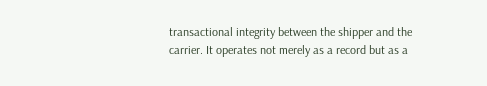transactional integrity between the shipper and the carrier. It operates not merely as a record but as a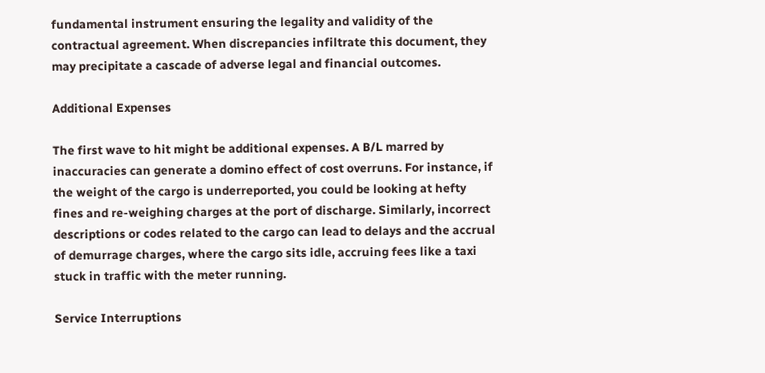fundamental instrument ensuring the legality and validity of the contractual agreement. When discrepancies infiltrate this document, they may precipitate a cascade of adverse legal and financial outcomes.

Additional Expenses

The first wave to hit might be additional expenses. A B/L marred by inaccuracies can generate a domino effect of cost overruns. For instance, if the weight of the cargo is underreported, you could be looking at hefty fines and re-weighing charges at the port of discharge. Similarly, incorrect descriptions or codes related to the cargo can lead to delays and the accrual of demurrage charges, where the cargo sits idle, accruing fees like a taxi stuck in traffic with the meter running.

Service Interruptions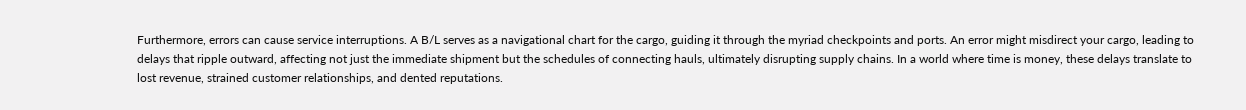Furthermore, errors can cause service interruptions. A B/L serves as a navigational chart for the cargo, guiding it through the myriad checkpoints and ports. An error might misdirect your cargo, leading to delays that ripple outward, affecting not just the immediate shipment but the schedules of connecting hauls, ultimately disrupting supply chains. In a world where time is money, these delays translate to lost revenue, strained customer relationships, and dented reputations.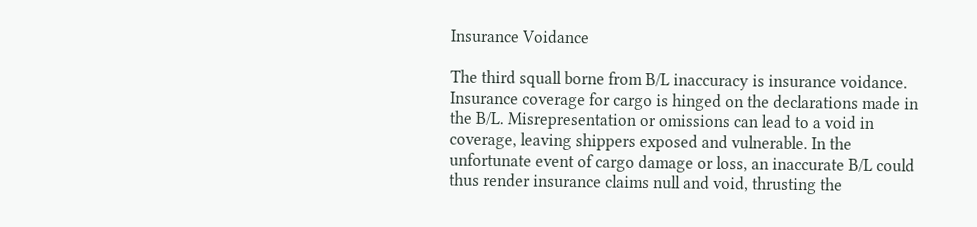Insurance Voidance

The third squall borne from B/L inaccuracy is insurance voidance. Insurance coverage for cargo is hinged on the declarations made in the B/L. Misrepresentation or omissions can lead to a void in coverage, leaving shippers exposed and vulnerable. In the unfortunate event of cargo damage or loss, an inaccurate B/L could thus render insurance claims null and void, thrusting the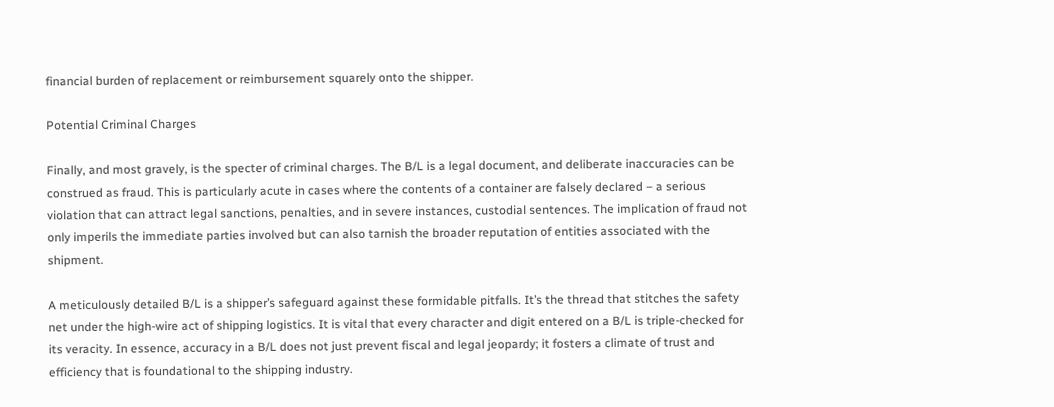financial burden of replacement or reimbursement squarely onto the shipper.

Potential Criminal Charges

Finally, and most gravely, is the specter of criminal charges. The B/L is a legal document, and deliberate inaccuracies can be construed as fraud. This is particularly acute in cases where the contents of a container are falsely declared – a serious violation that can attract legal sanctions, penalties, and in severe instances, custodial sentences. The implication of fraud not only imperils the immediate parties involved but can also tarnish the broader reputation of entities associated with the shipment.

A meticulously detailed B/L is a shipper’s safeguard against these formidable pitfalls. It’s the thread that stitches the safety net under the high-wire act of shipping logistics. It is vital that every character and digit entered on a B/L is triple-checked for its veracity. In essence, accuracy in a B/L does not just prevent fiscal and legal jeopardy; it fosters a climate of trust and efficiency that is foundational to the shipping industry.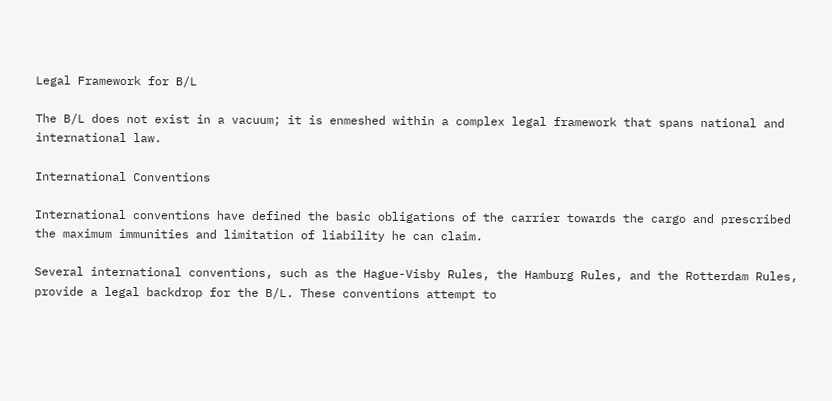Legal Framework for B/L

The B/L does not exist in a vacuum; it is enmeshed within a complex legal framework that spans national and international law.

International Conventions

International conventions have defined the basic obligations of the carrier towards the cargo and prescribed the maximum immunities and limitation of liability he can claim.

Several international conventions, such as the Hague-Visby Rules, the Hamburg Rules, and the Rotterdam Rules, provide a legal backdrop for the B/L. These conventions attempt to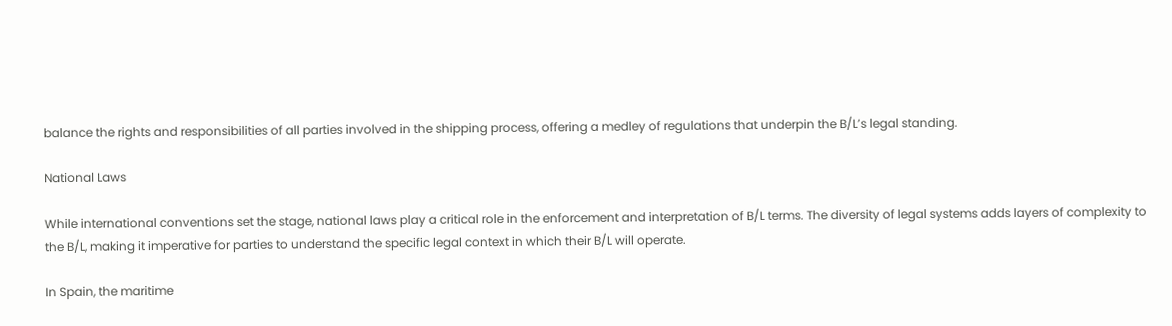balance the rights and responsibilities of all parties involved in the shipping process, offering a medley of regulations that underpin the B/L’s legal standing.

National Laws

While international conventions set the stage, national laws play a critical role in the enforcement and interpretation of B/L terms. The diversity of legal systems adds layers of complexity to the B/L, making it imperative for parties to understand the specific legal context in which their B/L will operate.

In Spain, the maritime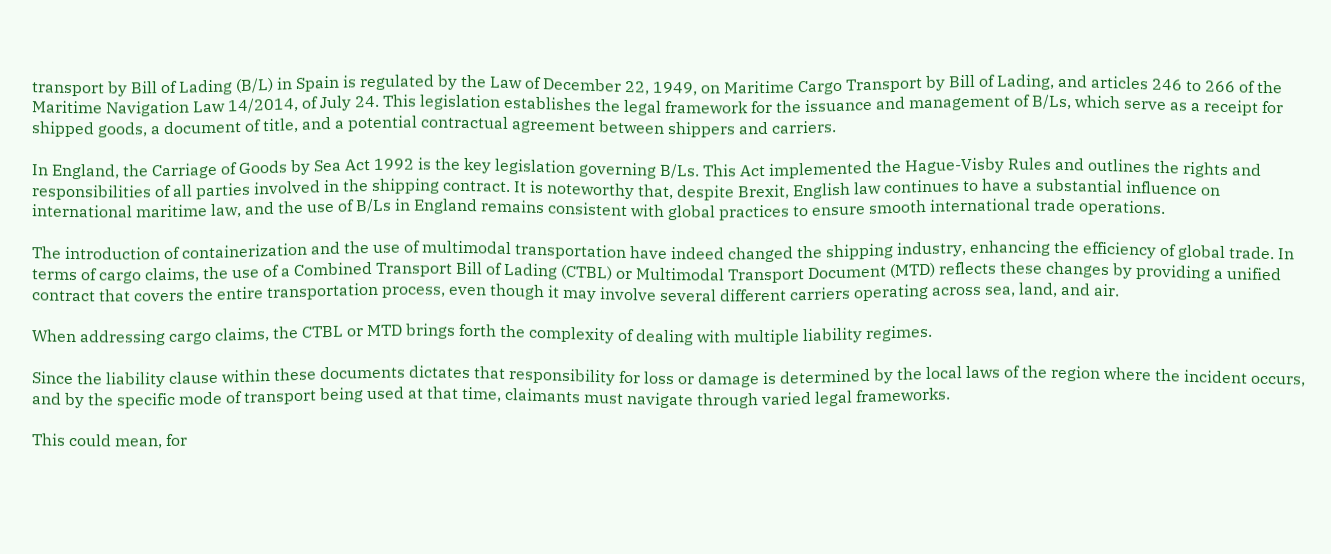transport by Bill of Lading (B/L) in Spain is regulated by the Law of December 22, 1949, on Maritime Cargo Transport by Bill of Lading, and articles 246 to 266 of the Maritime Navigation Law 14/2014, of July 24. This legislation establishes the legal framework for the issuance and management of B/Ls, which serve as a receipt for shipped goods, a document of title, and a potential contractual agreement between shippers and carriers.

In England, the Carriage of Goods by Sea Act 1992 is the key legislation governing B/Ls. This Act implemented the Hague-Visby Rules and outlines the rights and responsibilities of all parties involved in the shipping contract. It is noteworthy that, despite Brexit, English law continues to have a substantial influence on international maritime law, and the use of B/Ls in England remains consistent with global practices to ensure smooth international trade operations.

The introduction of containerization and the use of multimodal transportation have indeed changed the shipping industry, enhancing the efficiency of global trade. In terms of cargo claims, the use of a Combined Transport Bill of Lading (CTBL) or Multimodal Transport Document (MTD) reflects these changes by providing a unified contract that covers the entire transportation process, even though it may involve several different carriers operating across sea, land, and air.

When addressing cargo claims, the CTBL or MTD brings forth the complexity of dealing with multiple liability regimes.

Since the liability clause within these documents dictates that responsibility for loss or damage is determined by the local laws of the region where the incident occurs, and by the specific mode of transport being used at that time, claimants must navigate through varied legal frameworks.

This could mean, for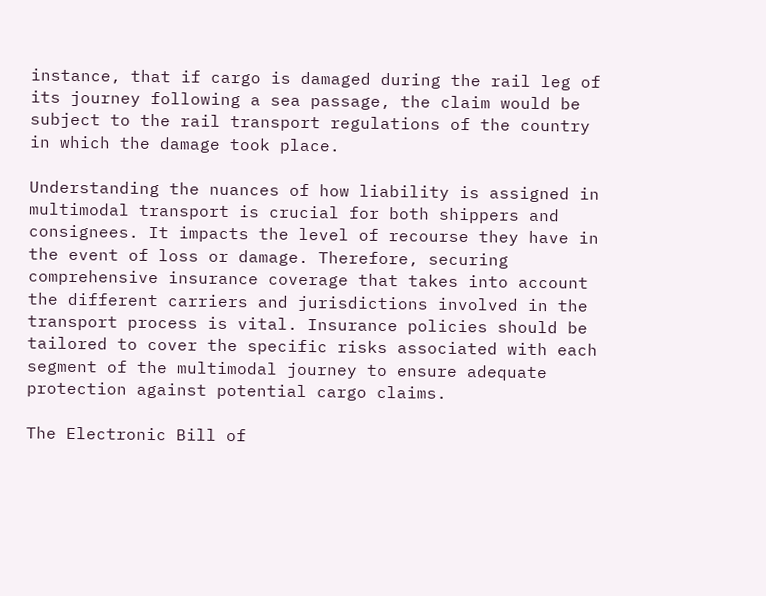instance, that if cargo is damaged during the rail leg of its journey following a sea passage, the claim would be subject to the rail transport regulations of the country in which the damage took place.

Understanding the nuances of how liability is assigned in multimodal transport is crucial for both shippers and consignees. It impacts the level of recourse they have in the event of loss or damage. Therefore, securing comprehensive insurance coverage that takes into account the different carriers and jurisdictions involved in the transport process is vital. Insurance policies should be tailored to cover the specific risks associated with each segment of the multimodal journey to ensure adequate protection against potential cargo claims.

The Electronic Bill of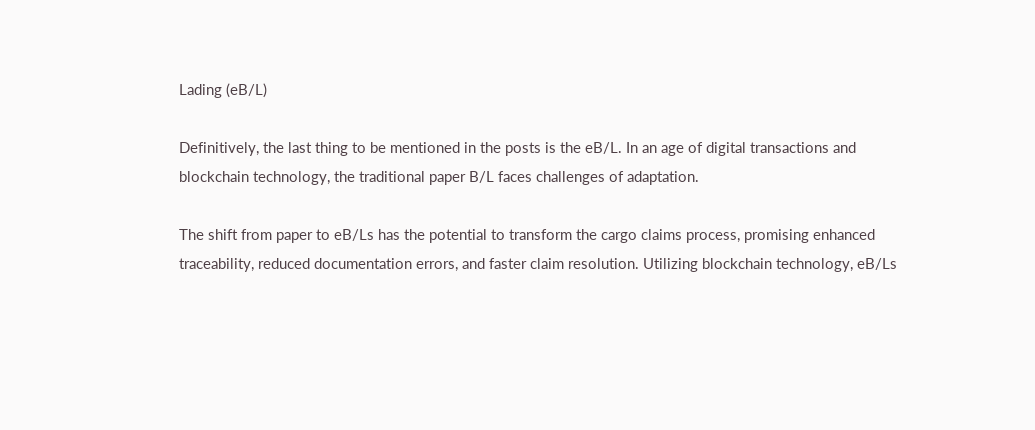Lading (eB/L)

Definitively, the last thing to be mentioned in the posts is the eB/L. In an age of digital transactions and blockchain technology, the traditional paper B/L faces challenges of adaptation.

The shift from paper to eB/Ls has the potential to transform the cargo claims process, promising enhanced traceability, reduced documentation errors, and faster claim resolution. Utilizing blockchain technology, eB/Ls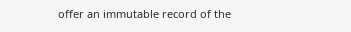offer an immutable record of the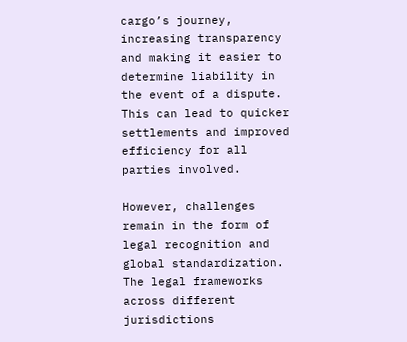cargo’s journey, increasing transparency and making it easier to determine liability in the event of a dispute. This can lead to quicker settlements and improved efficiency for all parties involved.

However, challenges remain in the form of legal recognition and global standardization. The legal frameworks across different jurisdictions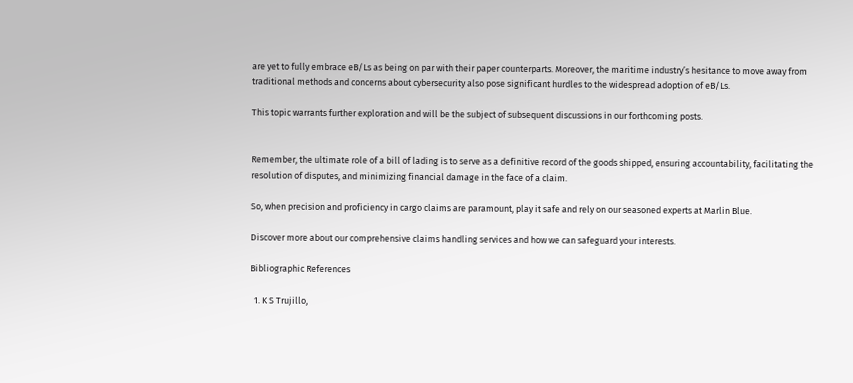are yet to fully embrace eB/Ls as being on par with their paper counterparts. Moreover, the maritime industry’s hesitance to move away from traditional methods and concerns about cybersecurity also pose significant hurdles to the widespread adoption of eB/Ls.

This topic warrants further exploration and will be the subject of subsequent discussions in our forthcoming posts.


Remember, the ultimate role of a bill of lading is to serve as a definitive record of the goods shipped, ensuring accountability, facilitating the resolution of disputes, and minimizing financial damage in the face of a claim.

So, when precision and proficiency in cargo claims are paramount, play it safe and rely on our seasoned experts at Marlin Blue.

Discover more about our comprehensive claims handling services and how we can safeguard your interests.

Bibliographic References

  1. K S Trujillo,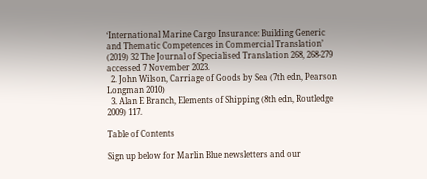‘International Marine Cargo Insurance: Building Generic and Thematic Competences in Commercial Translation’ (2019) 32 The Journal of Specialised Translation 268, 268-279 accessed 7 November 2023.
  2. John Wilson, Carriage of Goods by Sea (7th edn, Pearson Longman 2010)
  3. Alan E Branch, Elements of Shipping (8th edn, Routledge 2009) 117.

Table of Contents

Sign up below for Marlin Blue newsletters and our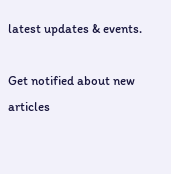latest updates & events.

Get notified about new articles